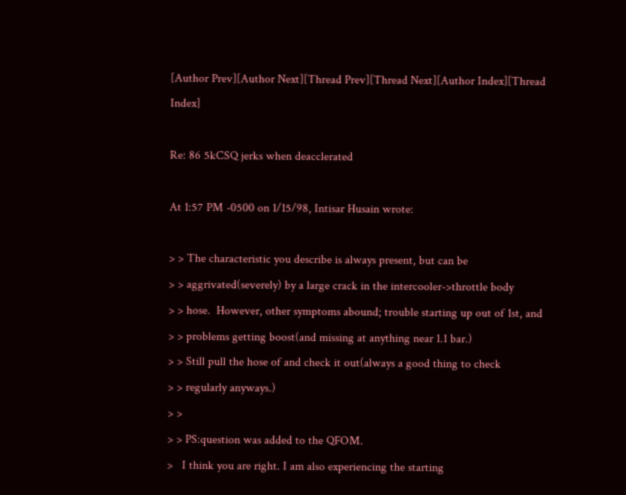[Author Prev][Author Next][Thread Prev][Thread Next][Author Index][Thread Index]

Re: 86 5kCSQ jerks when deacclerated

At 1:57 PM -0500 on 1/15/98, Intisar Husain wrote:

> > The characteristic you describe is always present, but can be
> > aggrivated(severely) by a large crack in the intercooler->throttle body
> > hose.  However, other symptoms abound; trouble starting up out of 1st, and
> > problems getting boost(and missing at anything near 1.1 bar.)
> > Still pull the hose of and check it out(always a good thing to check
> > regularly anyways.)
> >
> > PS:question was added to the QFOM.
>   I think you are right. I am also experiencing the starting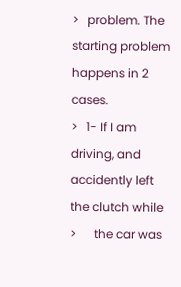>   problem. The starting problem happens in 2 cases.
>   1- If I am driving, and accidently left the clutch while
>      the car was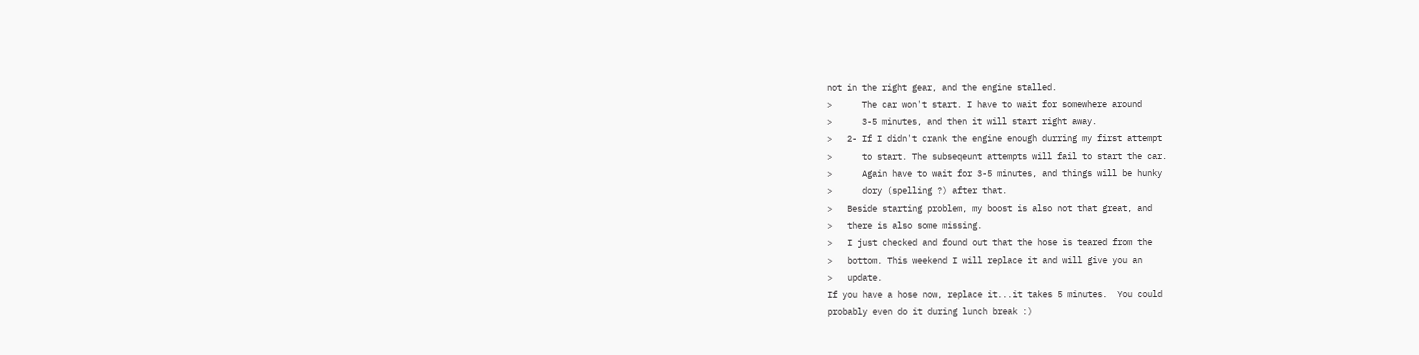not in the right gear, and the engine stalled.
>      The car won't start. I have to wait for somewhere around
>      3-5 minutes, and then it will start right away.
>   2- If I didn't crank the engine enough durring my first attempt
>      to start. The subseqeunt attempts will fail to start the car.
>      Again have to wait for 3-5 minutes, and things will be hunky
>      dory (spelling ?) after that.
>   Beside starting problem, my boost is also not that great, and
>   there is also some missing.
>   I just checked and found out that the hose is teared from the
>   bottom. This weekend I will replace it and will give you an
>   update.
If you have a hose now, replace it...it takes 5 minutes.  You could
probably even do it during lunch break :)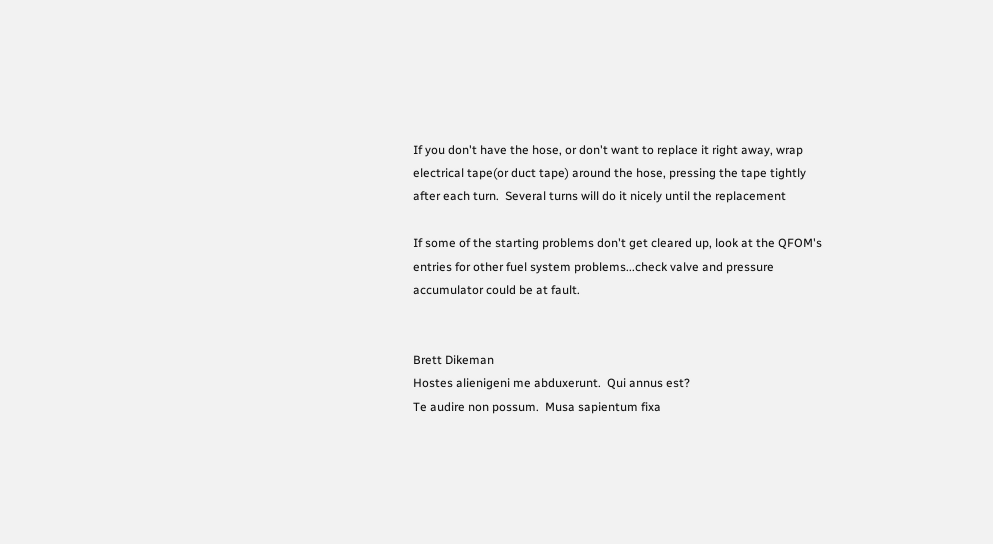If you don't have the hose, or don't want to replace it right away, wrap
electrical tape(or duct tape) around the hose, pressing the tape tightly
after each turn.  Several turns will do it nicely until the replacement

If some of the starting problems don't get cleared up, look at the QFOM's
entries for other fuel system problems...check valve and pressure
accumulator could be at fault.


Brett Dikeman
Hostes alienigeni me abduxerunt.  Qui annus est?
Te audire non possum.  Musa sapientum fixa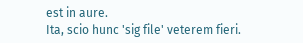est in aure.
Ita, scio hunc 'sig file' veterem fieri.